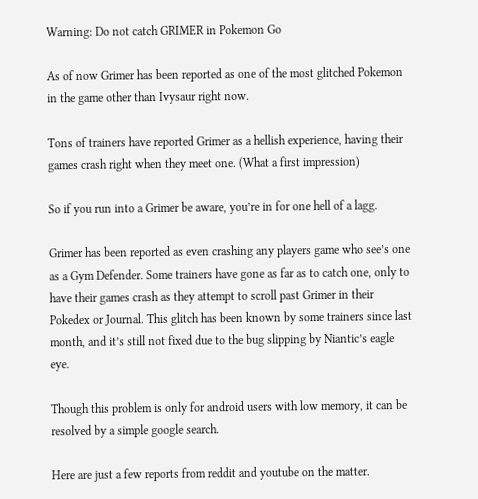Warning: Do not catch GRIMER in Pokemon Go

As of now Grimer has been reported as one of the most glitched Pokemon in the game other than Ivysaur right now.

Tons of trainers have reported Grimer as a hellish experience, having their games crash right when they meet one. (What a first impression)

So if you run into a Grimer be aware, you’re in for one hell of a lagg.

Grimer has been reported as even crashing any players game who see’s one as a Gym Defender. Some trainers have gone as far as to catch one, only to have their games crash as they attempt to scroll past Grimer in their Pokedex or Journal. This glitch has been known by some trainers since last month, and it’s still not fixed due to the bug slipping by Niantic’s eagle eye.

Though this problem is only for android users with low memory, it can be resolved by a simple google search.

Here are just a few reports from reddit and youtube on the matter.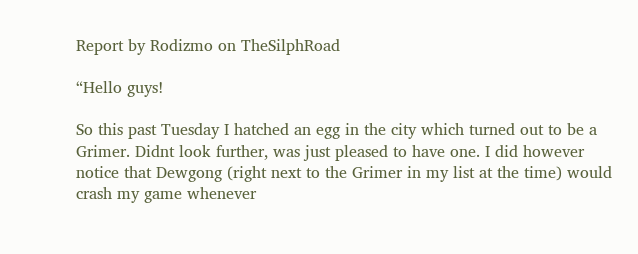Report by Rodizmo on TheSilphRoad

“Hello guys!

So this past Tuesday I hatched an egg in the city which turned out to be a Grimer. Didnt look further, was just pleased to have one. I did however notice that Dewgong (right next to the Grimer in my list at the time) would crash my game whenever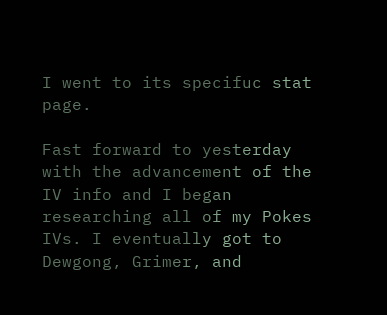I went to its specifuc stat page.

Fast forward to yesterday with the advancement of the IV info and I began researching all of my Pokes IVs. I eventually got to Dewgong, Grimer, and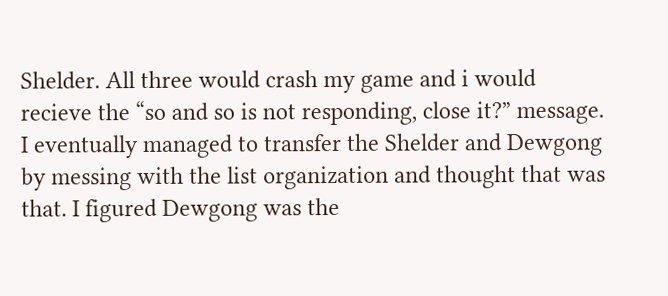Shelder. All three would crash my game and i would recieve the “so and so is not responding, close it?” message. I eventually managed to transfer the Shelder and Dewgong by messing with the list organization and thought that was that. I figured Dewgong was the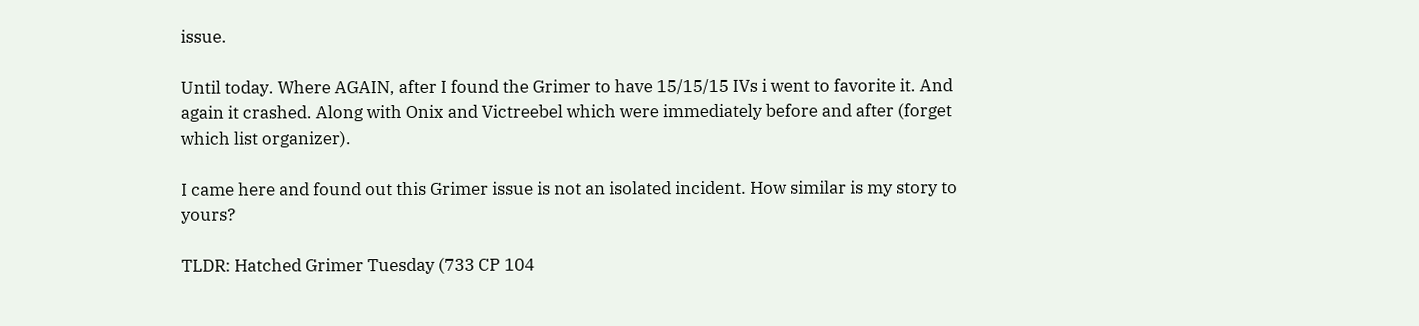issue.

Until today. Where AGAIN, after I found the Grimer to have 15/15/15 IVs i went to favorite it. And again it crashed. Along with Onix and Victreebel which were immediately before and after (forget which list organizer).

I came here and found out this Grimer issue is not an isolated incident. How similar is my story to yours?

TLDR: Hatched Grimer Tuesday (733 CP 104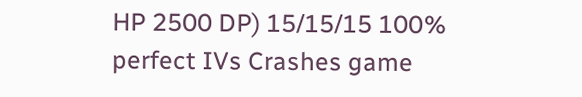HP 2500 DP) 15/15/15 100% perfect IVs Crashes game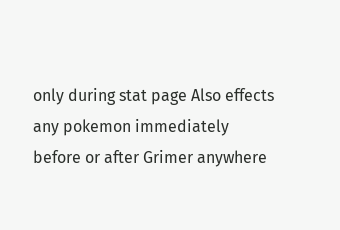only during stat page Also effects any pokemon immediately before or after Grimer anywhere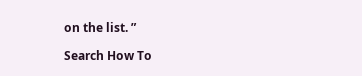on the list. ”

Search How To